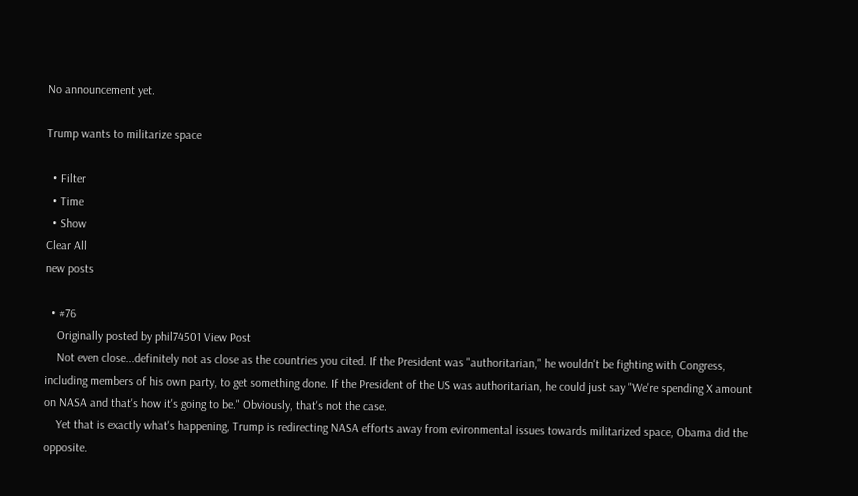No announcement yet.

Trump wants to militarize space

  • Filter
  • Time
  • Show
Clear All
new posts

  • #76
    Originally posted by phil74501 View Post
    Not even close...definitely not as close as the countries you cited. If the President was "authoritarian," he wouldn't be fighting with Congress, including members of his own party, to get something done. If the President of the US was authoritarian, he could just say "We're spending X amount on NASA and that's how it's going to be." Obviously, that's not the case.
    Yet that is exactly what's happening, Trump is redirecting NASA efforts away from evironmental issues towards militarized space, Obama did the opposite.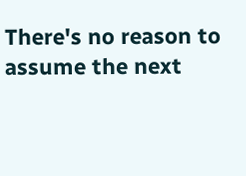There's no reason to assume the next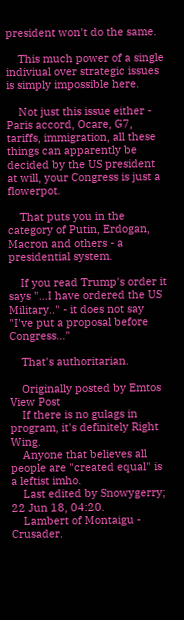president won't do the same.

    This much power of a single indiviual over strategic issues is simply impossible here.

    Not just this issue either - Paris accord, Ocare, G7, tariffs, immigration, all these things can apparently be decided by the US president at will, your Congress is just a flowerpot.

    That puts you in the category of Putin, Erdogan, Macron and others - a presidential system.

    If you read Trump's order it says "...I have ordered the US Military.." - it does not say "I've put a proposal before Congress..."

    That's authoritarian.

    Originally posted by Emtos View Post
    If there is no gulags in program, it's definitely Right Wing.
    Anyone that believes all people are "created equal" is a leftist imho.
    Last edited by Snowygerry; 22 Jun 18, 04:20.
    Lambert of Montaigu - Crusader.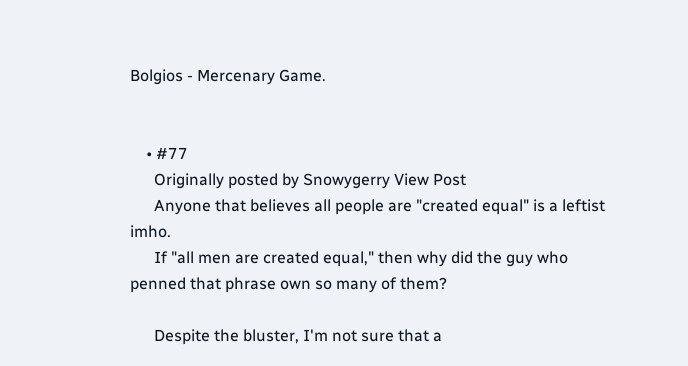Bolgios - Mercenary Game.


    • #77
      Originally posted by Snowygerry View Post
      Anyone that believes all people are "created equal" is a leftist imho.
      If "all men are created equal," then why did the guy who penned that phrase own so many of them?

      Despite the bluster, I'm not sure that a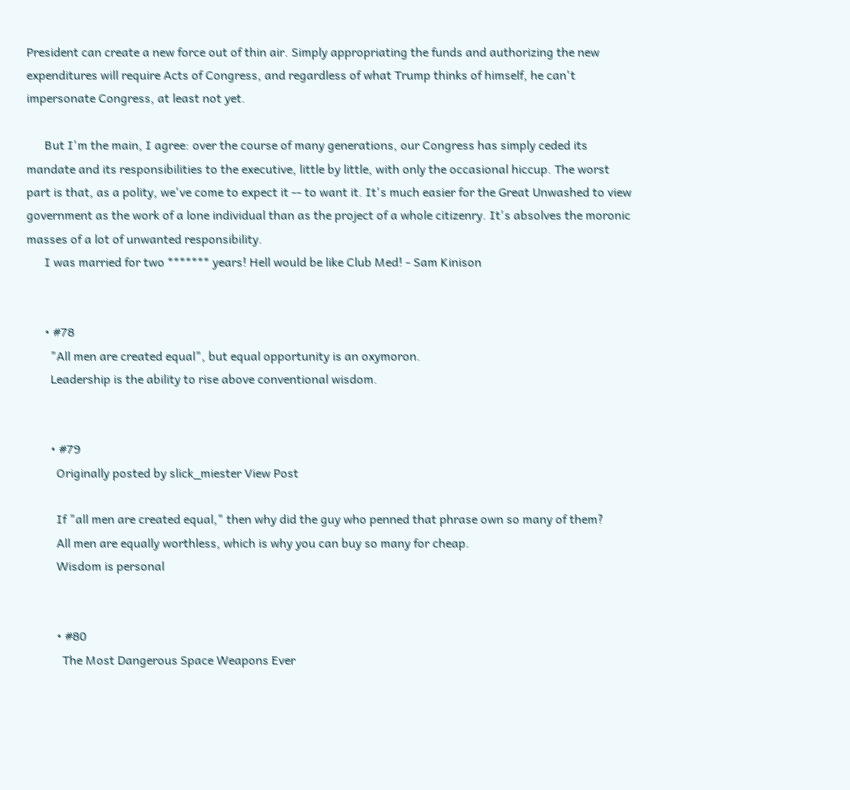President can create a new force out of thin air. Simply appropriating the funds and authorizing the new expenditures will require Acts of Congress, and regardless of what Trump thinks of himself, he can't impersonate Congress, at least not yet.

      But I'm the main, I agree: over the course of many generations, our Congress has simply ceded its mandate and its responsibilities to the executive, little by little, with only the occasional hiccup. The worst part is that, as a polity, we've come to expect it -- to want it. It's much easier for the Great Unwashed to view government as the work of a lone individual than as the project of a whole citizenry. It's absolves the moronic masses of a lot of unwanted responsibility.
      I was married for two ******* years! Hell would be like Club Med! - Sam Kinison


      • #78
        "All men are created equal", but equal opportunity is an oxymoron.
        Leadership is the ability to rise above conventional wisdom.


        • #79
          Originally posted by slick_miester View Post

          If "all men are created equal," then why did the guy who penned that phrase own so many of them?
          All men are equally worthless, which is why you can buy so many for cheap.
          Wisdom is personal


          • #80
            The Most Dangerous Space Weapons Ever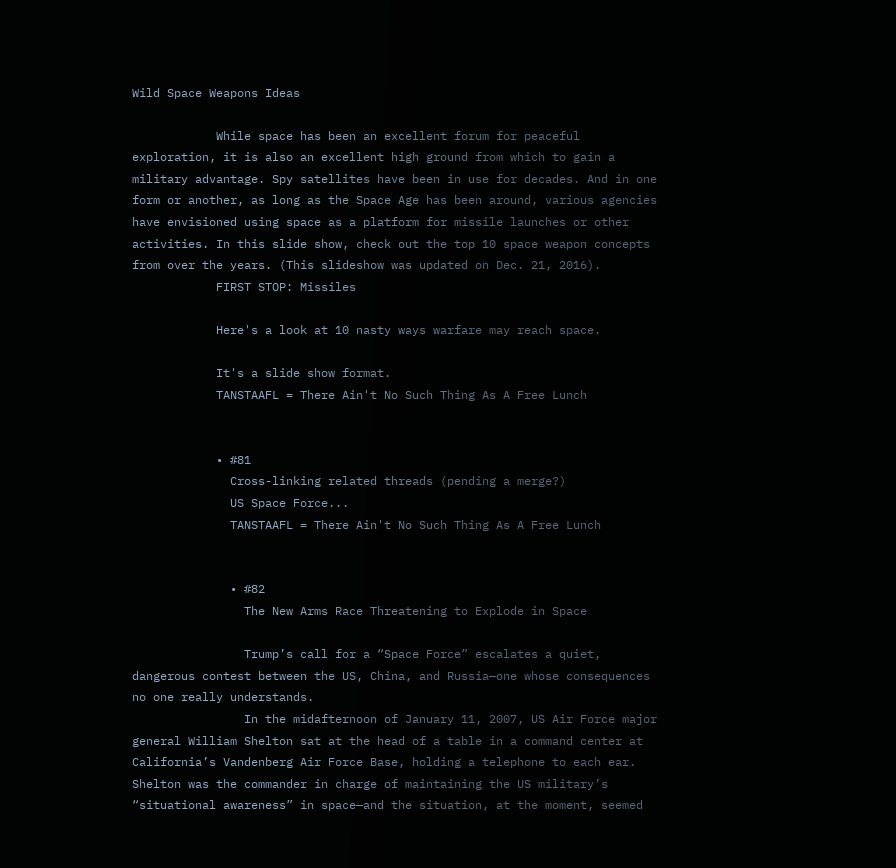Wild Space Weapons Ideas

            While space has been an excellent forum for peaceful exploration, it is also an excellent high ground from which to gain a military advantage. Spy satellites have been in use for decades. And in one form or another, as long as the Space Age has been around, various agencies have envisioned using space as a platform for missile launches or other activities. In this slide show, check out the top 10 space weapon concepts from over the years. (This slideshow was updated on Dec. 21, 2016).
            FIRST STOP: Missiles

            Here's a look at 10 nasty ways warfare may reach space.

            It's a slide show format.
            TANSTAAFL = There Ain't No Such Thing As A Free Lunch


            • #81
              Cross-linking related threads (pending a merge?)
              US Space Force...
              TANSTAAFL = There Ain't No Such Thing As A Free Lunch


              • #82
                The New Arms Race Threatening to Explode in Space

                Trump’s call for a “Space Force” escalates a quiet, dangerous contest between the US, China, and Russia—one whose consequences no one really understands.
                In the midafternoon of January 11, 2007, US Air Force major general William Shelton sat at the head of a table in a command center at California’s Vandenberg Air Force Base, holding a telephone to each ear. Shelton was the commander in charge of maintaining the US military’s “situational awareness” in space—and the situation, at the moment, seemed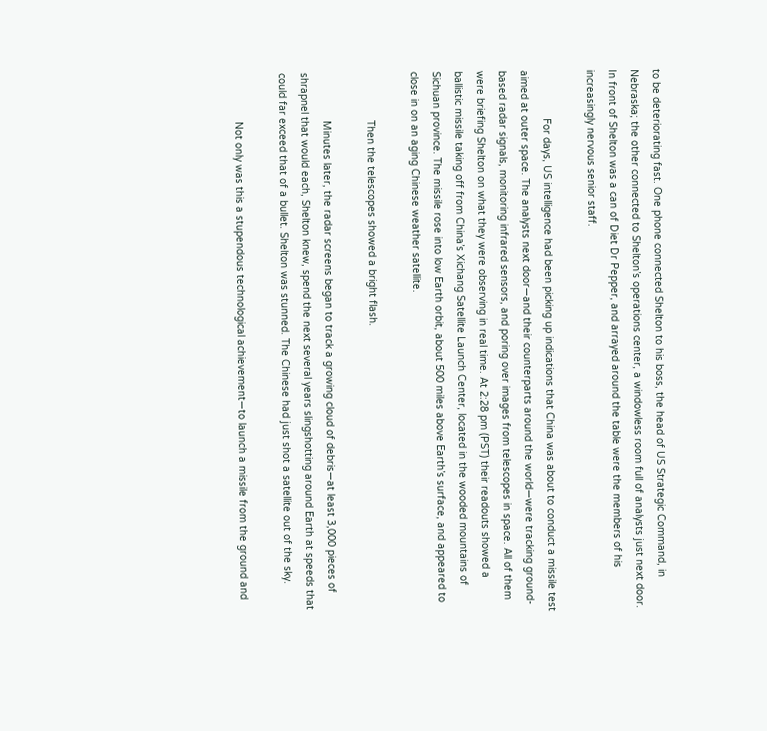to be deteriorating fast. One phone connected Shelton to his boss, the head of US Strategic Command, in Nebraska; the other connected to Shelton’s operations center, a windowless room full of analysts just next door. In front of Shelton was a can of Diet Dr Pepper, and arrayed around the table were the members of his increasingly nervous senior staff.

                For days, US intelligence had been picking up indications that China was about to conduct a missile test aimed at outer space. The analysts next door—and their counterparts around the world—were tracking ground-based radar signals, monitoring infrared sensors, and poring over images from telescopes in space. All of them were briefing Shelton on what they were observing in real time. At 2:28 pm (PST) their readouts showed a ballistic missile taking off from China’s Xichang Satellite Launch Center, located in the wooded mountains of Sichuan province. The missile rose into low Earth orbit, about 500 miles above Earth’s surface, and appeared to close in on an aging Chinese weather satellite.

                Then the telescopes showed a bright flash.

                Minutes later, the radar screens began to track a growing cloud of debris—at least 3,000 pieces of shrapnel that would each, Shelton knew, spend the next several years slingshotting around Earth at speeds that could far exceed that of a bullet. Shelton was stunned. The Chinese had just shot a satellite out of the sky.

                Not only was this a stupendous technological achievement—to launch a missile from the ground and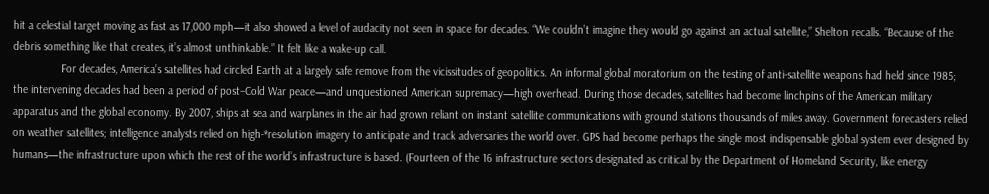hit a celestial target moving as fast as 17,000 mph—it also showed a level of audacity not seen in space for decades. “We couldn’t imagine they would go against an actual satellite,” Shelton recalls. “Because of the debris something like that creates, it’s almost unthinkable.” It felt like a wake-up call.
                For decades, America’s satellites had circled Earth at a largely safe remove from the vicissitudes of geopolitics. An informal global moratorium on the testing of anti-satellite weapons had held since 1985; the intervening decades had been a period of post–Cold War peace—and unquestioned American supremacy—high overhead. During those decades, satellites had become linchpins of the American military apparatus and the global economy. By 2007, ships at sea and warplanes in the air had grown reliant on instant satellite communications with ground stations thousands of miles away. Government forecasters relied on weather satellites; intelligence analysts relied on high-*resolution imagery to anticipate and track adversaries the world over. GPS had become perhaps the single most indispensable global system ever designed by humans—the infrastructure upon which the rest of the world’s infrastructure is based. (Fourteen of the 16 infrastructure sectors designated as critical by the Department of Homeland Security, like energy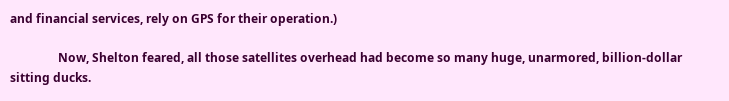and financial services, rely on GPS for their operation.)

                Now, Shelton feared, all those satellites overhead had become so many huge, unarmored, billion-dollar sitting ducks.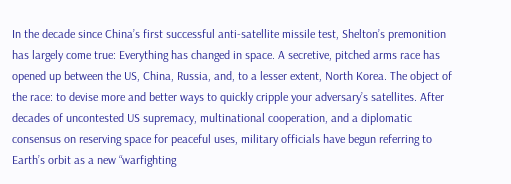In the decade since China’s first successful anti-satellite missile test, Shelton’s premonition has largely come true: Everything has changed in space. A secretive, pitched arms race has opened up between the US, China, Russia, and, to a lesser extent, North Korea. The object of the race: to devise more and better ways to quickly cripple your adversary’s satellites. After decades of uncontested US supremacy, multinational cooperation, and a diplomatic consensus on reserving space for peaceful uses, military officials have begun referring to Earth’s orbit as a new “warfighting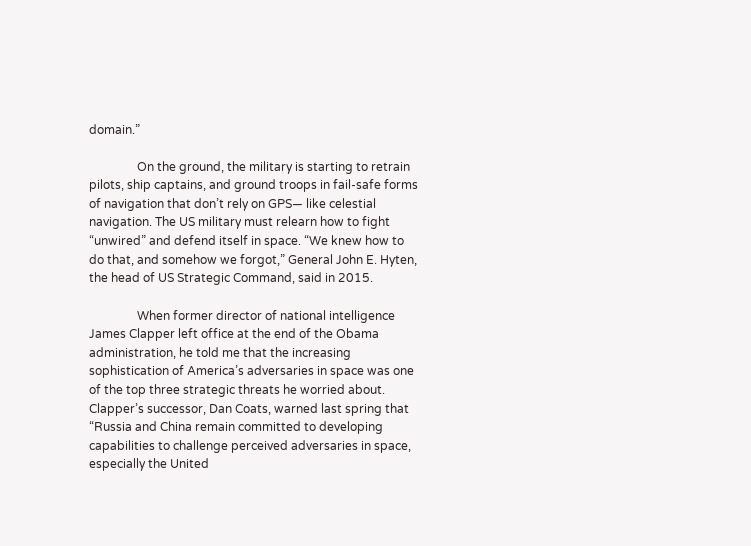domain.”

                On the ground, the military is starting to retrain pilots, ship captains, and ground troops in fail-safe forms of navigation that don’t rely on GPS— like celestial navigation. The US military must relearn how to fight “unwired” and defend itself in space. “We knew how to do that, and somehow we forgot,” General John E. Hyten, the head of US Strategic Command, said in 2015.

                When former director of national intelligence James Clapper left office at the end of the Obama administration, he told me that the increasing sophistication of America’s adversaries in space was one of the top three strategic threats he worried about. Clapper’s successor, Dan Coats, warned last spring that “Russia and China remain committed to developing capabilities to challenge perceived adversaries in space, especially the United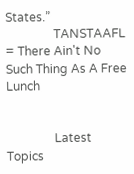States.”
                TANSTAAFL = There Ain't No Such Thing As A Free Lunch


                Latest Topics